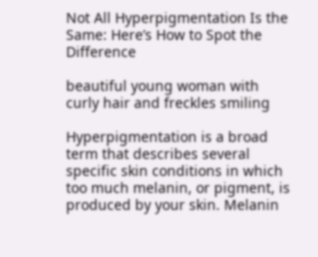Not All Hyperpigmentation Is the Same: Here’s How to Spot the Difference

beautiful young woman with curly hair and freckles smiling

Hyperpigmentation is a broad term that describes several specific skin conditions in which too much melanin, or pigment, is produced by your skin. Melanin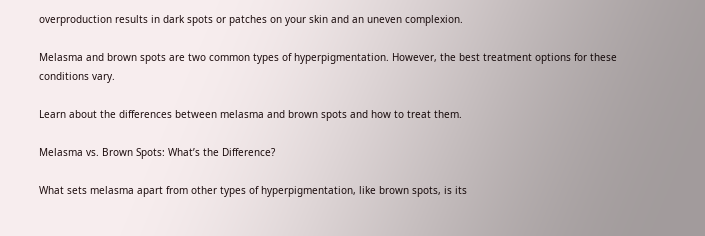overproduction results in dark spots or patches on your skin and an uneven complexion.

Melasma and brown spots are two common types of hyperpigmentation. However, the best treatment options for these conditions vary.

Learn about the differences between melasma and brown spots and how to treat them.

Melasma vs. Brown Spots: What’s the Difference?

What sets melasma apart from other types of hyperpigmentation, like brown spots, is its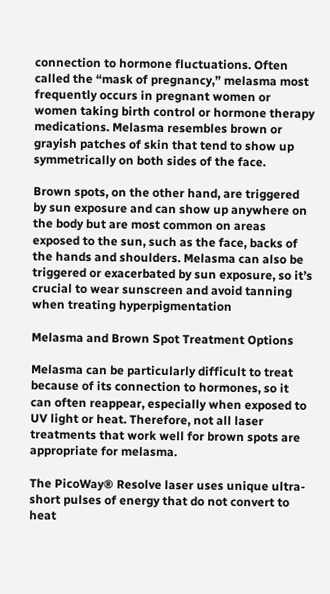connection to hormone fluctuations. Often called the “mask of pregnancy,” melasma most frequently occurs in pregnant women or women taking birth control or hormone therapy medications. Melasma resembles brown or grayish patches of skin that tend to show up symmetrically on both sides of the face.

Brown spots, on the other hand, are triggered by sun exposure and can show up anywhere on the body but are most common on areas exposed to the sun, such as the face, backs of the hands and shoulders. Melasma can also be triggered or exacerbated by sun exposure, so it’s crucial to wear sunscreen and avoid tanning when treating hyperpigmentation

Melasma and Brown Spot Treatment Options

Melasma can be particularly difficult to treat because of its connection to hormones, so it can often reappear, especially when exposed to UV light or heat. Therefore, not all laser treatments that work well for brown spots are appropriate for melasma.

The PicoWay® Resolve laser uses unique ultra-short pulses of energy that do not convert to heat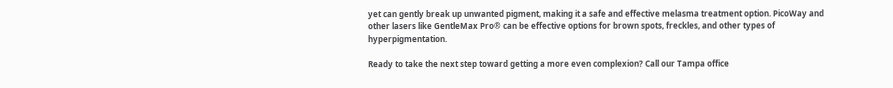yet can gently break up unwanted pigment, making it a safe and effective melasma treatment option. PicoWay and other lasers like GentleMax Pro® can be effective options for brown spots, freckles, and other types of hyperpigmentation.

Ready to take the next step toward getting a more even complexion? Call our Tampa office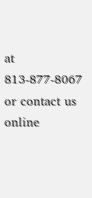at 813-877-8067 or contact us online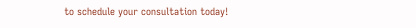to schedule your consultation today!